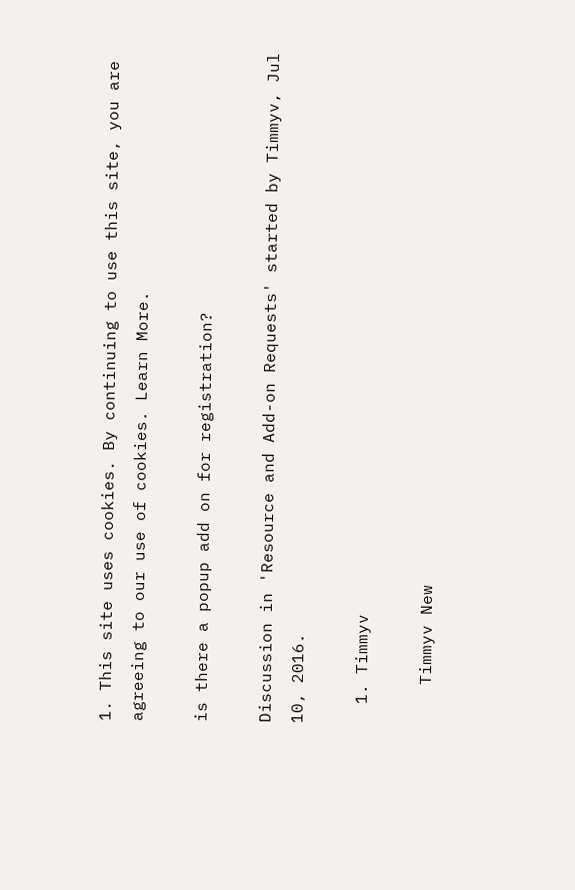1. This site uses cookies. By continuing to use this site, you are agreeing to our use of cookies. Learn More.

is there a popup add on for registration?

Discussion in 'Resource and Add-on Requests' started by Timmyv, Jul 10, 2016.

  1. Timmyv

    Timmyv New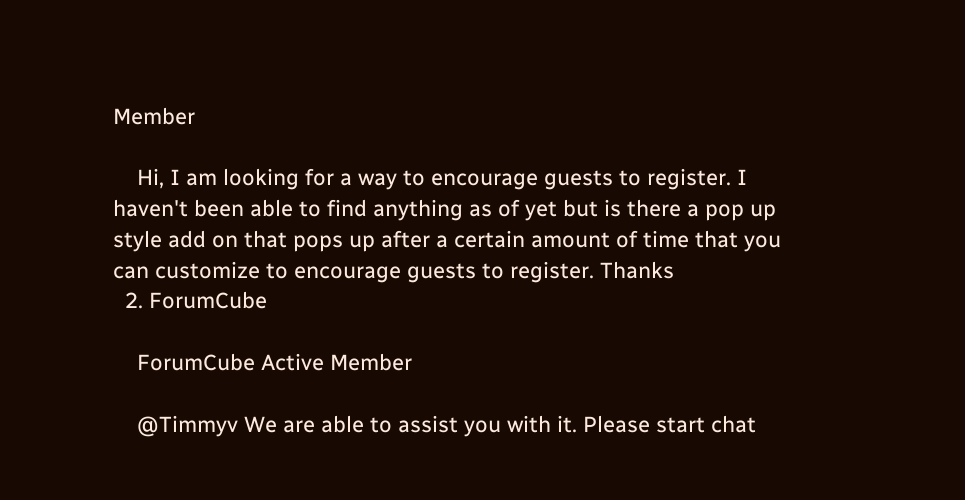Member

    Hi, I am looking for a way to encourage guests to register. I haven't been able to find anything as of yet but is there a pop up style add on that pops up after a certain amount of time that you can customize to encourage guests to register. Thanks
  2. ForumCube

    ForumCube Active Member

    @Timmyv We are able to assist you with it. Please start chat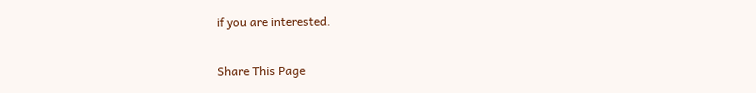if you are interested.

Share This Page